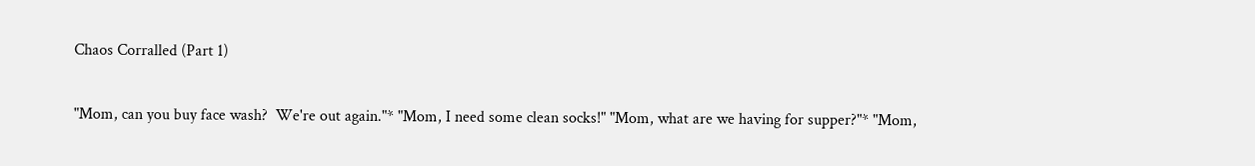Chaos Corralled (Part 1)

"Mom, can you buy face wash?  We're out again."* "Mom, I need some clean socks!" "Mom, what are we having for supper?"* "Mom,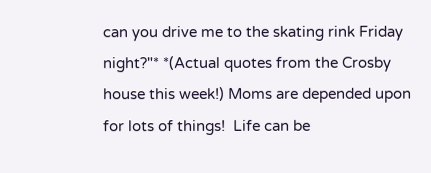can you drive me to the skating rink Friday night?"* *(Actual quotes from the Crosby house this week!) Moms are depended upon for lots of things!  Life can be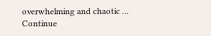overwhelming and chaotic … Continue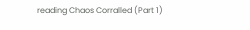reading Chaos Corralled (Part 1)